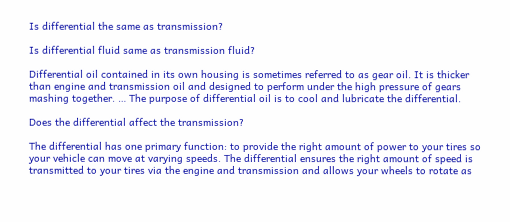Is differential the same as transmission?

Is differential fluid same as transmission fluid?

Differential oil contained in its own housing is sometimes referred to as gear oil. It is thicker than engine and transmission oil and designed to perform under the high pressure of gears mashing together. … The purpose of differential oil is to cool and lubricate the differential.

Does the differential affect the transmission?

The differential has one primary function: to provide the right amount of power to your tires so your vehicle can move at varying speeds. The differential ensures the right amount of speed is transmitted to your tires via the engine and transmission and allows your wheels to rotate as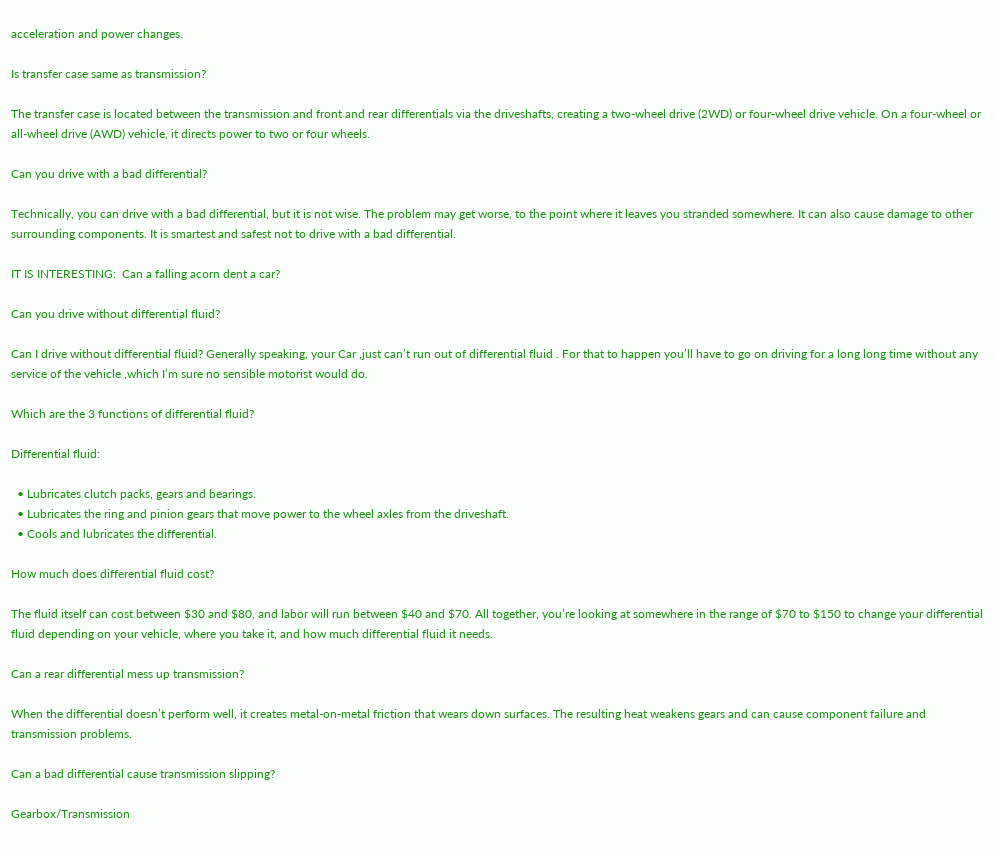acceleration and power changes.

Is transfer case same as transmission?

The transfer case is located between the transmission and front and rear differentials via the driveshafts, creating a two-wheel drive (2WD) or four-wheel drive vehicle. On a four-wheel or all-wheel drive (AWD) vehicle, it directs power to two or four wheels.

Can you drive with a bad differential?

Technically, you can drive with a bad differential, but it is not wise. The problem may get worse, to the point where it leaves you stranded somewhere. It can also cause damage to other surrounding components. It is smartest and safest not to drive with a bad differential.

IT IS INTERESTING:  Can a falling acorn dent a car?

Can you drive without differential fluid?

Can I drive without differential fluid? Generally speaking, your Car ,just can’t run out of differential fluid . For that to happen you’ll have to go on driving for a long long time without any service of the vehicle ,which I’m sure no sensible motorist would do.

Which are the 3 functions of differential fluid?

Differential fluid:

  • Lubricates clutch packs, gears and bearings.
  • Lubricates the ring and pinion gears that move power to the wheel axles from the driveshaft.
  • Cools and lubricates the differential.

How much does differential fluid cost?

The fluid itself can cost between $30 and $80, and labor will run between $40 and $70. All together, you’re looking at somewhere in the range of $70 to $150 to change your differential fluid depending on your vehicle, where you take it, and how much differential fluid it needs.

Can a rear differential mess up transmission?

When the differential doesn’t perform well, it creates metal-on-metal friction that wears down surfaces. The resulting heat weakens gears and can cause component failure and transmission problems.

Can a bad differential cause transmission slipping?

Gearbox/Transmission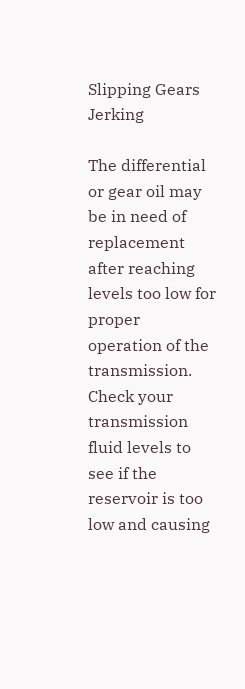Slipping Gears Jerking

The differential or gear oil may be in need of replacement after reaching levels too low for proper operation of the transmission. Check your transmission fluid levels to see if the reservoir is too low and causing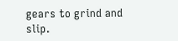gears to grind and slip.